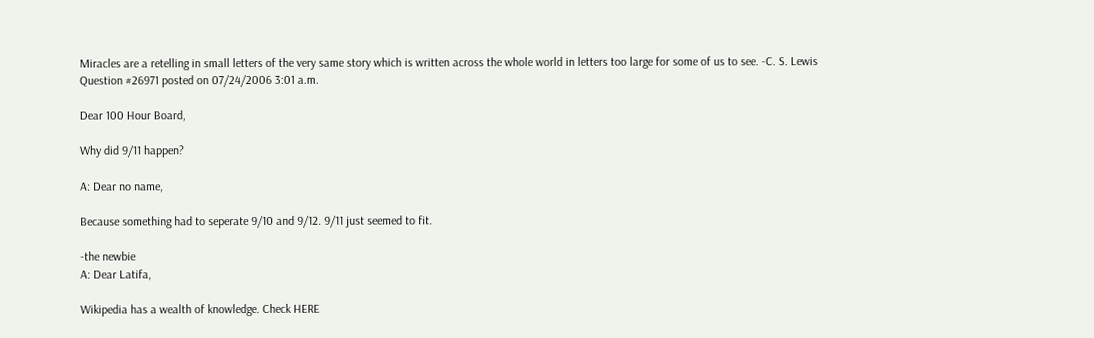Miracles are a retelling in small letters of the very same story which is written across the whole world in letters too large for some of us to see. -C. S. Lewis
Question #26971 posted on 07/24/2006 3:01 a.m.

Dear 100 Hour Board,

Why did 9/11 happen?

A: Dear no name,

Because something had to seperate 9/10 and 9/12. 9/11 just seemed to fit.

-the newbie
A: Dear Latifa,

Wikipedia has a wealth of knowledge. Check HERE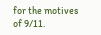for the motives of 9/11.